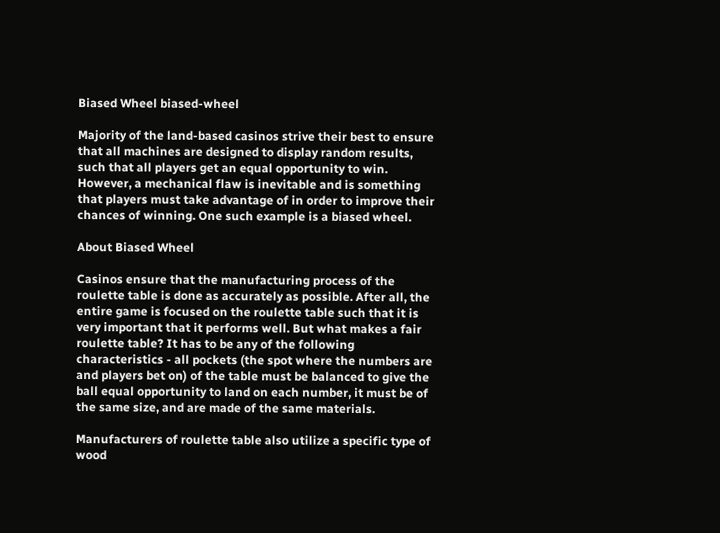Biased Wheel biased-wheel

Majority of the land-based casinos strive their best to ensure that all machines are designed to display random results, such that all players get an equal opportunity to win. However, a mechanical flaw is inevitable and is something that players must take advantage of in order to improve their chances of winning. One such example is a biased wheel.

About Biased Wheel

Casinos ensure that the manufacturing process of the roulette table is done as accurately as possible. After all, the entire game is focused on the roulette table such that it is very important that it performs well. But what makes a fair roulette table? It has to be any of the following characteristics - all pockets (the spot where the numbers are and players bet on) of the table must be balanced to give the ball equal opportunity to land on each number, it must be of the same size, and are made of the same materials.

Manufacturers of roulette table also utilize a specific type of wood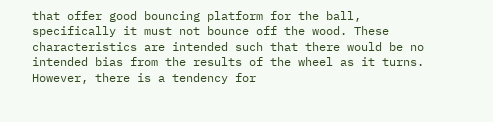that offer good bouncing platform for the ball, specifically it must not bounce off the wood. These characteristics are intended such that there would be no intended bias from the results of the wheel as it turns. However, there is a tendency for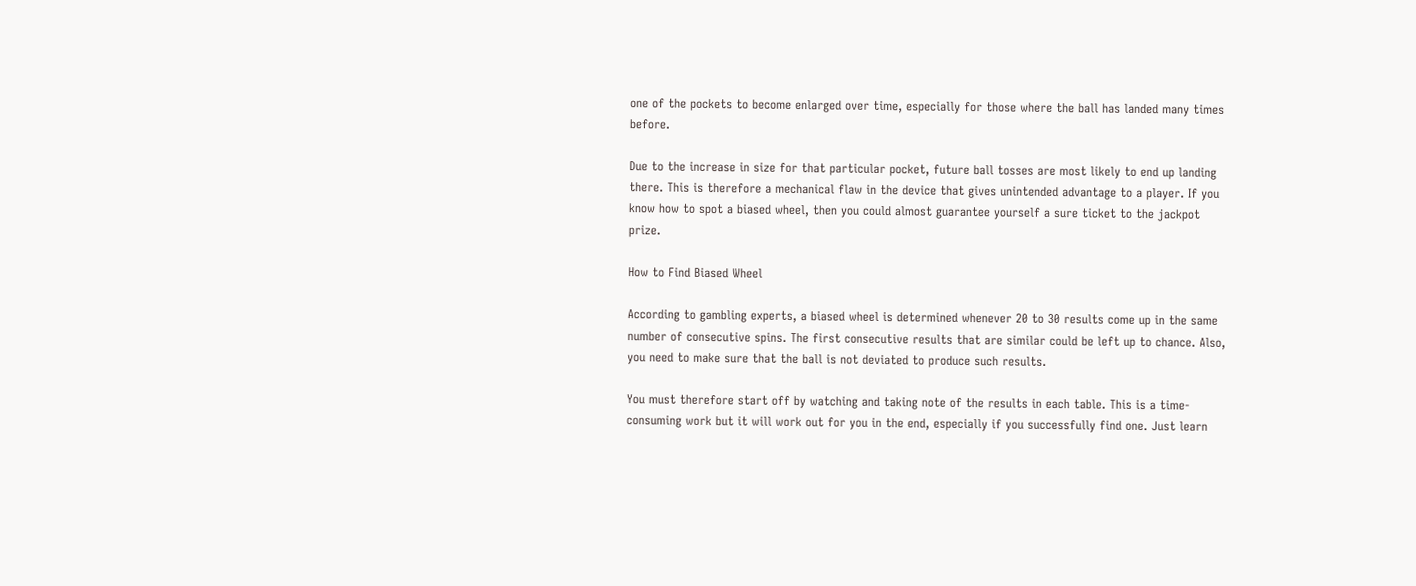one of the pockets to become enlarged over time, especially for those where the ball has landed many times before.

Due to the increase in size for that particular pocket, future ball tosses are most likely to end up landing there. This is therefore a mechanical flaw in the device that gives unintended advantage to a player. If you know how to spot a biased wheel, then you could almost guarantee yourself a sure ticket to the jackpot prize.

How to Find Biased Wheel

According to gambling experts, a biased wheel is determined whenever 20 to 30 results come up in the same number of consecutive spins. The first consecutive results that are similar could be left up to chance. Also, you need to make sure that the ball is not deviated to produce such results.

You must therefore start off by watching and taking note of the results in each table. This is a time-consuming work but it will work out for you in the end, especially if you successfully find one. Just learn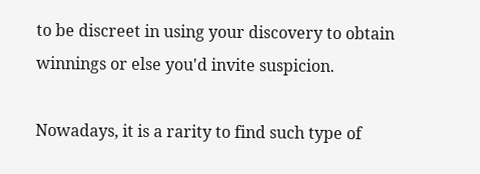to be discreet in using your discovery to obtain winnings or else you'd invite suspicion.

Nowadays, it is a rarity to find such type of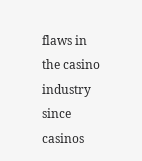flaws in the casino industry since casinos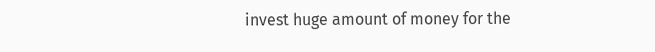invest huge amount of money for the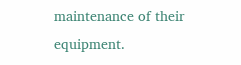maintenance of their equipment.